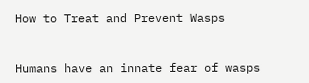How to Treat and Prevent Wasps


Humans have an innate fear of wasps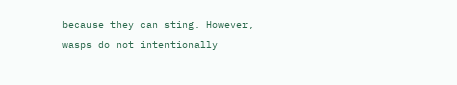because they can sting. However, wasps do not intentionally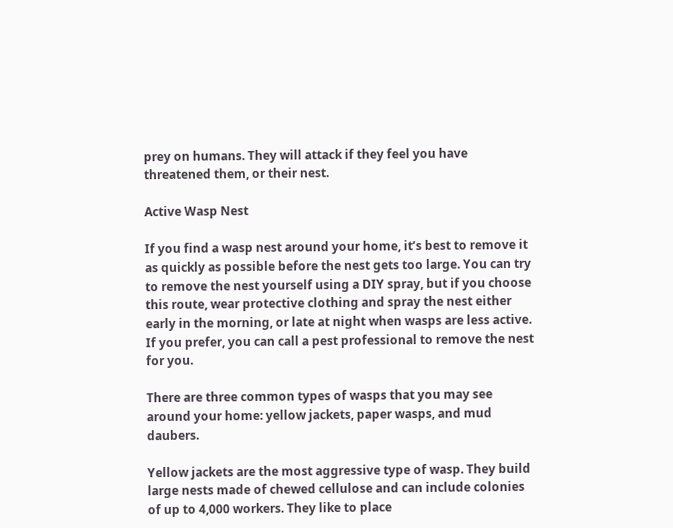prey on humans. They will attack if they feel you have threatened them, or their nest.

Active Wasp Nest

If you find a wasp nest around your home, it’s best to remove it as quickly as possible before the nest gets too large. You can try to remove the nest yourself using a DIY spray, but if you choose this route, wear protective clothing and spray the nest either early in the morning, or late at night when wasps are less active. If you prefer, you can call a pest professional to remove the nest for you.

There are three common types of wasps that you may see around your home: yellow jackets, paper wasps, and mud daubers.

Yellow jackets are the most aggressive type of wasp. They build large nests made of chewed cellulose and can include colonies of up to 4,000 workers. They like to place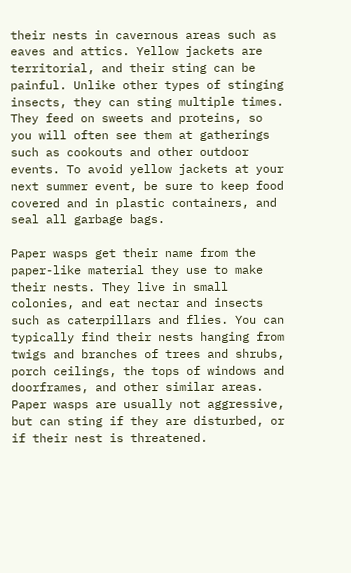their nests in cavernous areas such as eaves and attics. Yellow jackets are territorial, and their sting can be painful. Unlike other types of stinging insects, they can sting multiple times. They feed on sweets and proteins, so you will often see them at gatherings such as cookouts and other outdoor events. To avoid yellow jackets at your next summer event, be sure to keep food covered and in plastic containers, and seal all garbage bags.

Paper wasps get their name from the paper-like material they use to make their nests. They live in small colonies, and eat nectar and insects such as caterpillars and flies. You can typically find their nests hanging from twigs and branches of trees and shrubs, porch ceilings, the tops of windows and doorframes, and other similar areas. Paper wasps are usually not aggressive, but can sting if they are disturbed, or if their nest is threatened.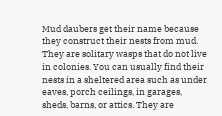Mud daubers get their name because they construct their nests from mud. They are solitary wasps that do not live in colonies. You can usually find their nests in a sheltered area such as under eaves, porch ceilings, in garages, sheds, barns, or attics. They are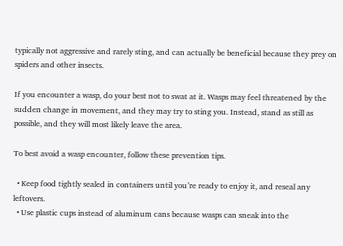typically not aggressive and rarely sting, and can actually be beneficial because they prey on spiders and other insects.

If you encounter a wasp, do your best not to swat at it. Wasps may feel threatened by the sudden change in movement, and they may try to sting you. Instead, stand as still as possible, and they will most likely leave the area.

To best avoid a wasp encounter, follow these prevention tips.

  • Keep food tightly sealed in containers until you’re ready to enjoy it, and reseal any leftovers.
  • Use plastic cups instead of aluminum cans because wasps can sneak into the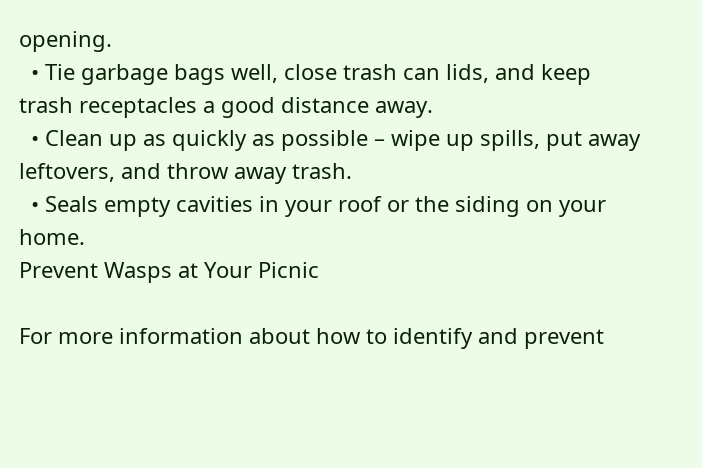opening.
  • Tie garbage bags well, close trash can lids, and keep trash receptacles a good distance away.
  • Clean up as quickly as possible – wipe up spills, put away leftovers, and throw away trash.
  • Seals empty cavities in your roof or the siding on your home.
Prevent Wasps at Your Picnic

For more information about how to identify and prevent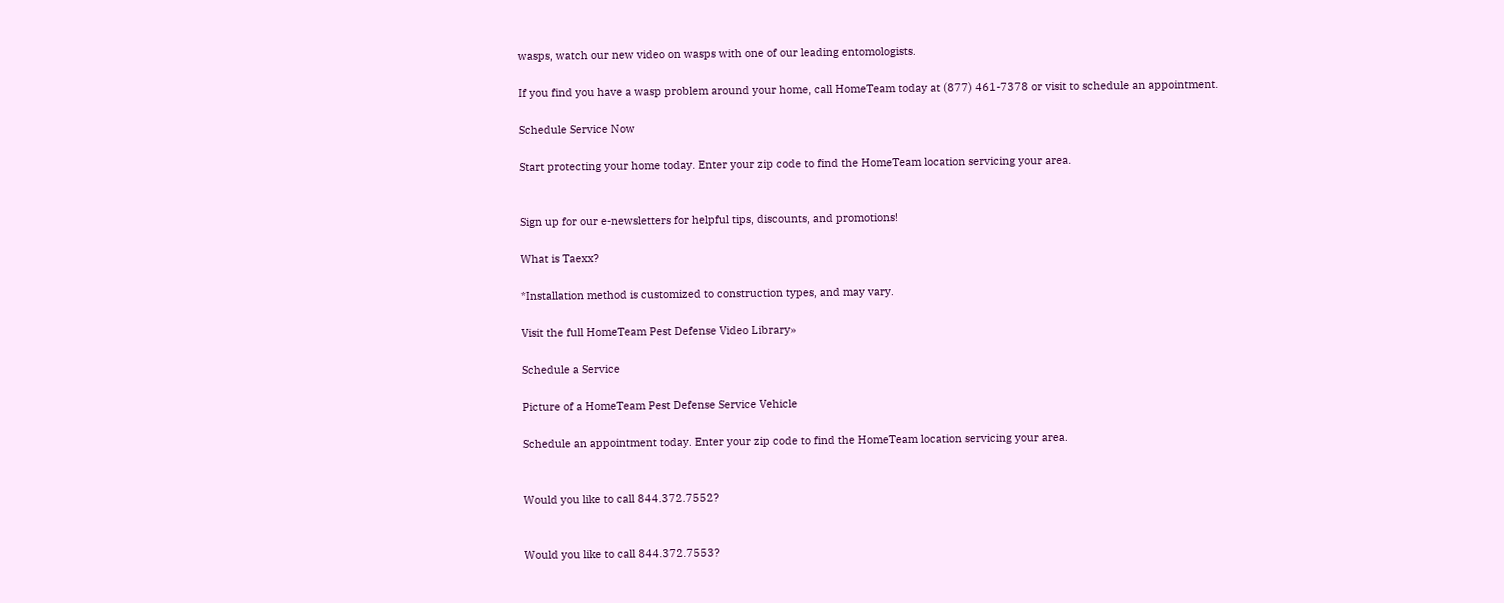wasps, watch our new video on wasps with one of our leading entomologists.

If you find you have a wasp problem around your home, call HomeTeam today at (877) 461-7378 or visit to schedule an appointment.

Schedule Service Now

Start protecting your home today. Enter your zip code to find the HomeTeam location servicing your area.


Sign up for our e-newsletters for helpful tips, discounts, and promotions!

What is Taexx?

*Installation method is customized to construction types, and may vary.

Visit the full HomeTeam Pest Defense Video Library»

Schedule a Service

Picture of a HomeTeam Pest Defense Service Vehicle

Schedule an appointment today. Enter your zip code to find the HomeTeam location servicing your area.


Would you like to call 844.372.7552?


Would you like to call 844.372.7553?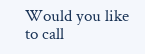Would you like to call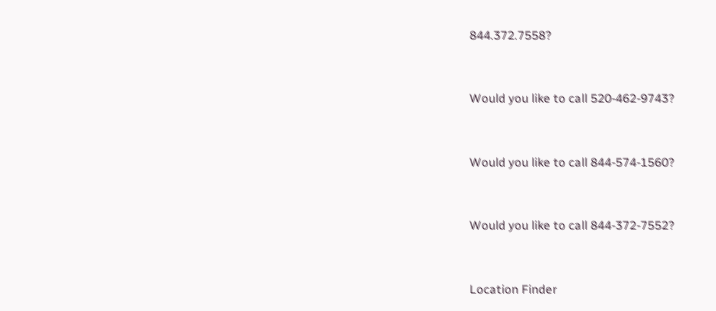844.372.7558?


Would you like to call 520-462-9743?


Would you like to call 844-574-1560?


Would you like to call 844-372-7552?


Location Finder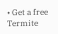• Get a free Termite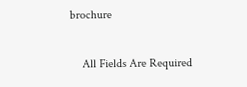brochure

    All Fields Are Required